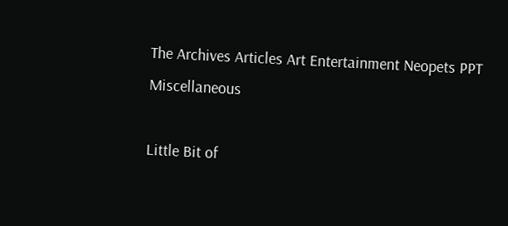The Archives Articles Art Entertainment Neopets PPT Miscellaneous

Little Bit of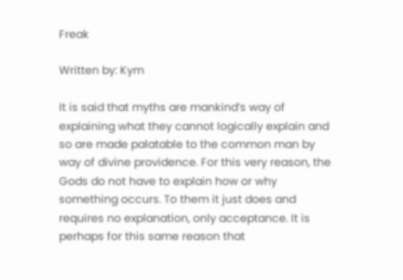Freak

Written by: Kym

It is said that myths are mankind’s way of explaining what they cannot logically explain and so are made palatable to the common man by way of divine providence. For this very reason, the Gods do not have to explain how or why something occurs. To them it just does and requires no explanation, only acceptance. It is perhaps for this same reason that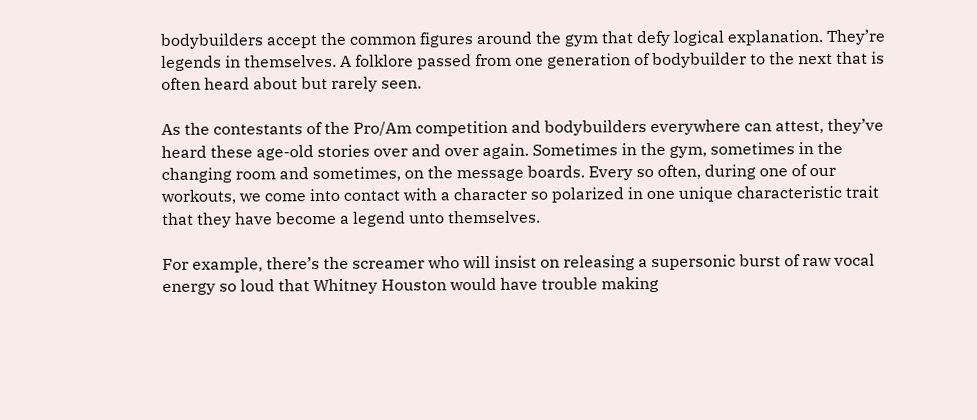bodybuilders accept the common figures around the gym that defy logical explanation. They’re legends in themselves. A folklore passed from one generation of bodybuilder to the next that is often heard about but rarely seen.

As the contestants of the Pro/Am competition and bodybuilders everywhere can attest, they’ve heard these age-old stories over and over again. Sometimes in the gym, sometimes in the changing room and sometimes, on the message boards. Every so often, during one of our workouts, we come into contact with a character so polarized in one unique characteristic trait that they have become a legend unto themselves.

For example, there’s the screamer who will insist on releasing a supersonic burst of raw vocal energy so loud that Whitney Houston would have trouble making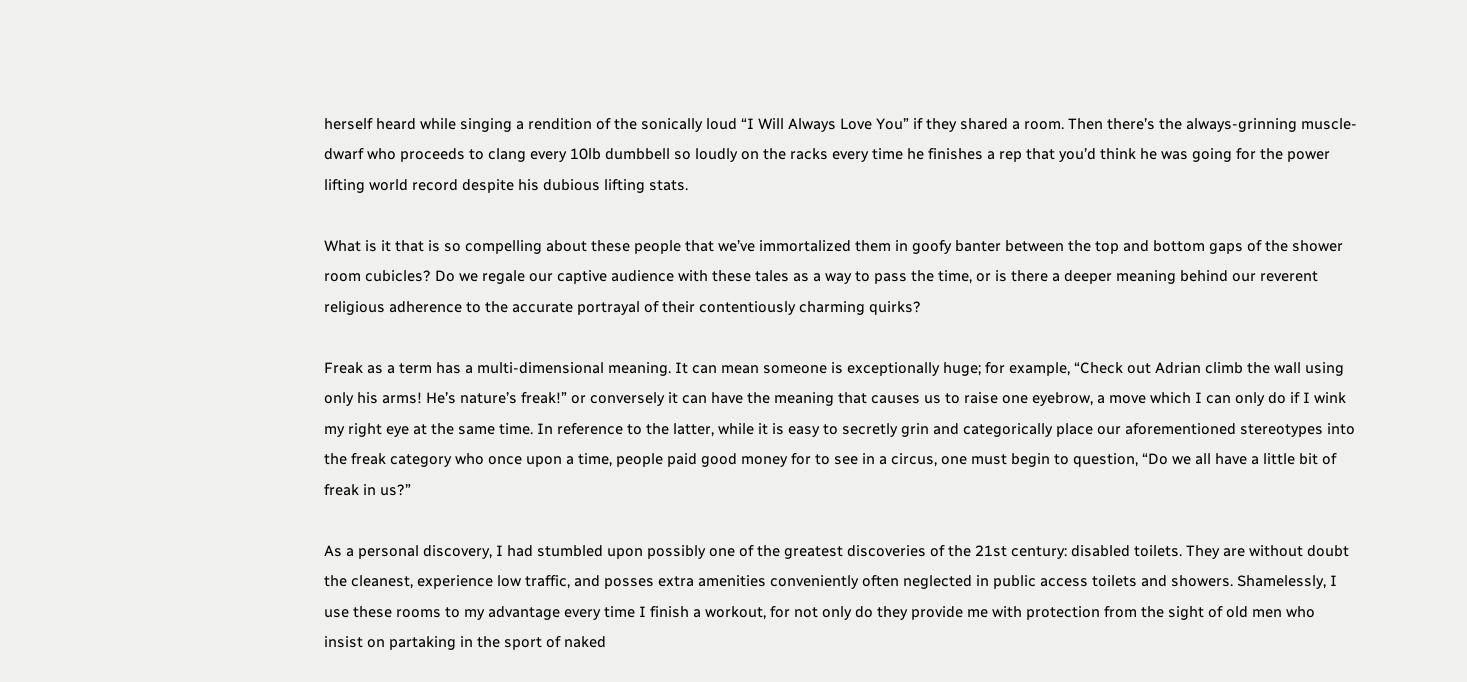herself heard while singing a rendition of the sonically loud “I Will Always Love You” if they shared a room. Then there’s the always-grinning muscle-dwarf who proceeds to clang every 10lb dumbbell so loudly on the racks every time he finishes a rep that you’d think he was going for the power lifting world record despite his dubious lifting stats.

What is it that is so compelling about these people that we’ve immortalized them in goofy banter between the top and bottom gaps of the shower room cubicles? Do we regale our captive audience with these tales as a way to pass the time, or is there a deeper meaning behind our reverent religious adherence to the accurate portrayal of their contentiously charming quirks?

Freak as a term has a multi-dimensional meaning. It can mean someone is exceptionally huge; for example, “Check out Adrian climb the wall using only his arms! He’s nature’s freak!” or conversely it can have the meaning that causes us to raise one eyebrow, a move which I can only do if I wink my right eye at the same time. In reference to the latter, while it is easy to secretly grin and categorically place our aforementioned stereotypes into the freak category who once upon a time, people paid good money for to see in a circus, one must begin to question, “Do we all have a little bit of freak in us?”

As a personal discovery, I had stumbled upon possibly one of the greatest discoveries of the 21st century: disabled toilets. They are without doubt the cleanest, experience low traffic, and posses extra amenities conveniently often neglected in public access toilets and showers. Shamelessly, I use these rooms to my advantage every time I finish a workout, for not only do they provide me with protection from the sight of old men who insist on partaking in the sport of naked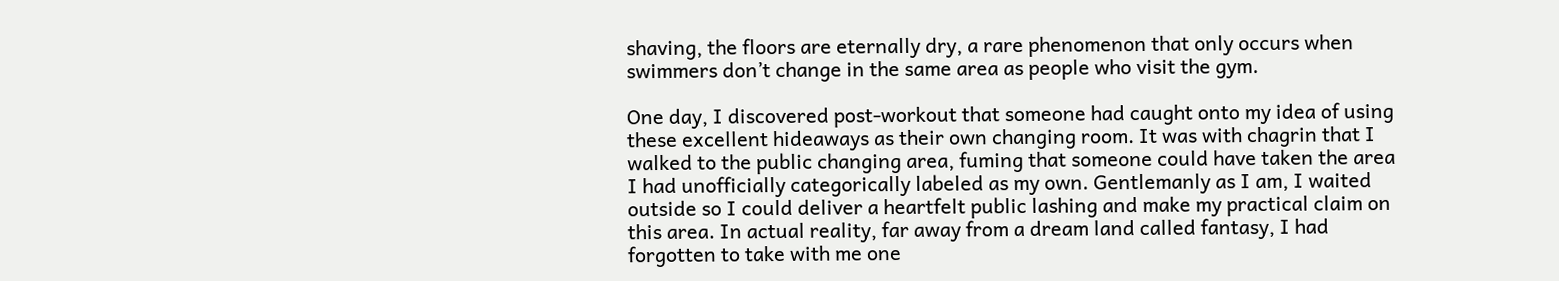shaving, the floors are eternally dry, a rare phenomenon that only occurs when swimmers don’t change in the same area as people who visit the gym.

One day, I discovered post-workout that someone had caught onto my idea of using these excellent hideaways as their own changing room. It was with chagrin that I walked to the public changing area, fuming that someone could have taken the area I had unofficially categorically labeled as my own. Gentlemanly as I am, I waited outside so I could deliver a heartfelt public lashing and make my practical claim on this area. In actual reality, far away from a dream land called fantasy, I had forgotten to take with me one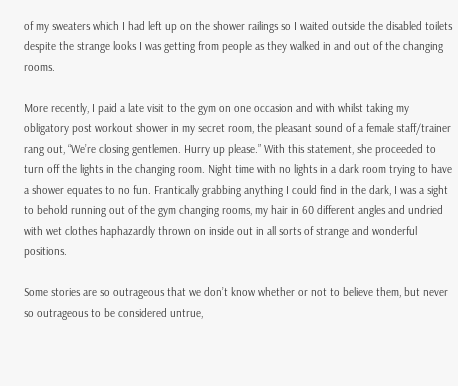of my sweaters which I had left up on the shower railings so I waited outside the disabled toilets despite the strange looks I was getting from people as they walked in and out of the changing rooms.

More recently, I paid a late visit to the gym on one occasion and with whilst taking my obligatory post workout shower in my secret room, the pleasant sound of a female staff/trainer rang out, “We’re closing gentlemen. Hurry up please.” With this statement, she proceeded to turn off the lights in the changing room. Night time with no lights in a dark room trying to have a shower equates to no fun. Frantically grabbing anything I could find in the dark, I was a sight to behold running out of the gym changing rooms, my hair in 60 different angles and undried with wet clothes haphazardly thrown on inside out in all sorts of strange and wonderful positions.

Some stories are so outrageous that we don’t know whether or not to believe them, but never so outrageous to be considered untrue,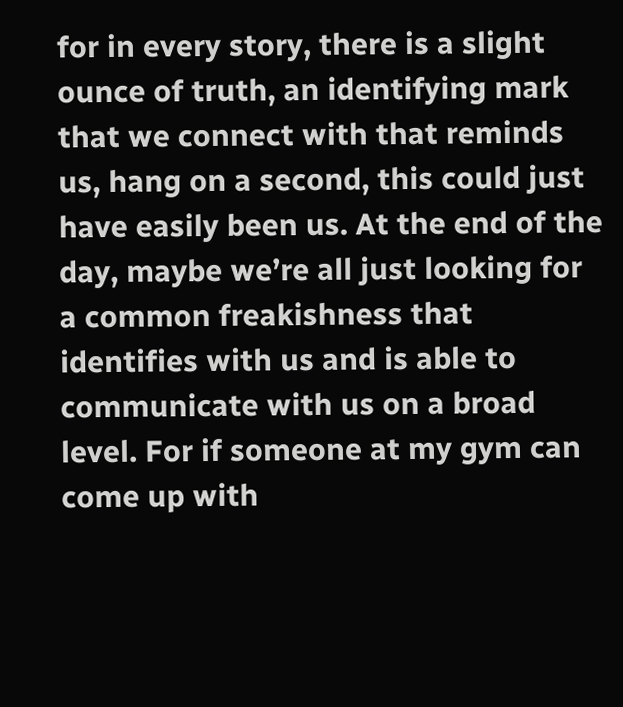for in every story, there is a slight ounce of truth, an identifying mark that we connect with that reminds us, hang on a second, this could just have easily been us. At the end of the day, maybe we’re all just looking for a common freakishness that identifies with us and is able to communicate with us on a broad level. For if someone at my gym can come up with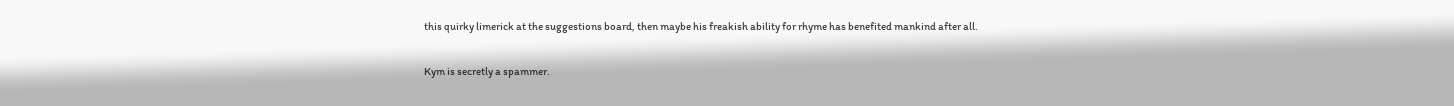this quirky limerick at the suggestions board, then maybe his freakish ability for rhyme has benefited mankind after all.

Kym is secretly a spammer.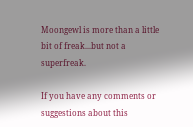Moongewl is more than a little bit of freak...but not a superfreak.

If you have any comments or suggestions about this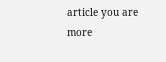article you are more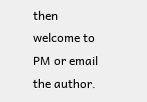then welcome to PM or email the author.